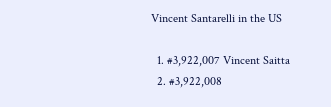Vincent Santarelli in the US

  1. #3,922,007 Vincent Saitta
  2. #3,922,008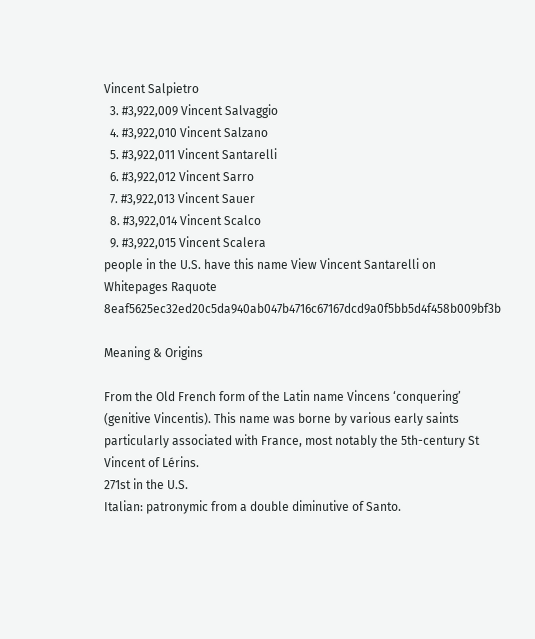Vincent Salpietro
  3. #3,922,009 Vincent Salvaggio
  4. #3,922,010 Vincent Salzano
  5. #3,922,011 Vincent Santarelli
  6. #3,922,012 Vincent Sarro
  7. #3,922,013 Vincent Sauer
  8. #3,922,014 Vincent Scalco
  9. #3,922,015 Vincent Scalera
people in the U.S. have this name View Vincent Santarelli on Whitepages Raquote 8eaf5625ec32ed20c5da940ab047b4716c67167dcd9a0f5bb5d4f458b009bf3b

Meaning & Origins

From the Old French form of the Latin name Vincens ‘conquering’ (genitive Vincentis). This name was borne by various early saints particularly associated with France, most notably the 5th-century St Vincent of Lérins.
271st in the U.S.
Italian: patronymic from a double diminutive of Santo.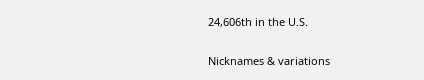24,606th in the U.S.

Nicknames & variations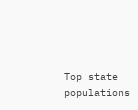Top state populations